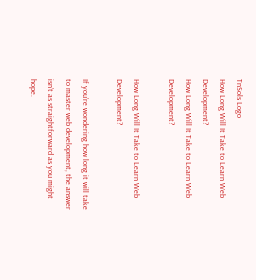TnSols Logo
How Long Will It Take to Learn Web Development?
How Long Will It Take to Learn Web Development?

How Long Will It Take to Learn Web Development?

If you’re wondering how long it will take to master web development, the answer isn’t as straightforward as you might hope.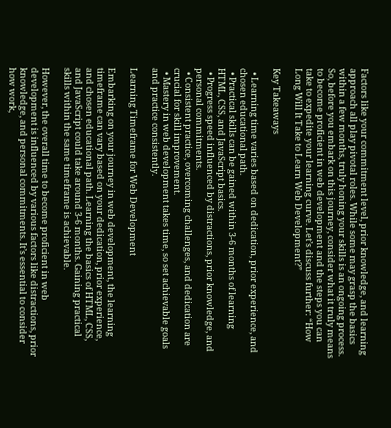Factors like your commitment level, prior knowledge, and learning approach all play pivotal roles. While some may grasp the basics within a few months, truly honing your skills is an ongoing process. So, before you embark on this journey, consider what it truly means to become proficient in web development and the steps you can take to expedite your learning curve. Let’s discuss further: “How Long Will It Take to Learn Web Development?”

Key Takeaways

  • Learning time varies based on dedication, prior experience, and chosen educational path.
  • Practical skills can be gained within 3-6 months of learning HTML, CSS, and JavaScript basics.
  • Progress speed influenced by distractions, prior knowledge, and personal commitments.
  • Consistent practice, overcoming challenges, and dedication are crucial for skill improvement.
  • Mastery in web development takes time, so set achievable goals and practice consistently.

Learning Timeframe for Web Development

Embarking on your journey in web development, the learning timeframe can vary based on your dedication, prior experience, and chosen educational path. Learning the basics of HTML, CSS, and JavaScript could take around 3-6 months. Gaining practical skills within the same timeframe is achievable.

However, the overall time to become proficient in web development is influenced by various factors like distractions, prior knowledge, and personal commitments. It’s essential to consider how work,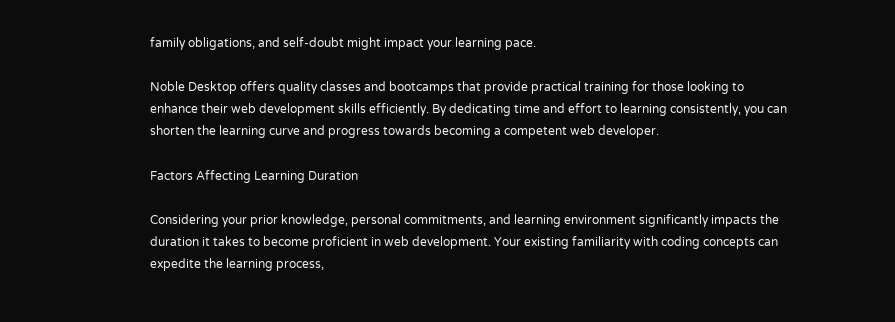family obligations, and self-doubt might impact your learning pace.

Noble Desktop offers quality classes and bootcamps that provide practical training for those looking to enhance their web development skills efficiently. By dedicating time and effort to learning consistently, you can shorten the learning curve and progress towards becoming a competent web developer.

Factors Affecting Learning Duration

Considering your prior knowledge, personal commitments, and learning environment significantly impacts the duration it takes to become proficient in web development. Your existing familiarity with coding concepts can expedite the learning process,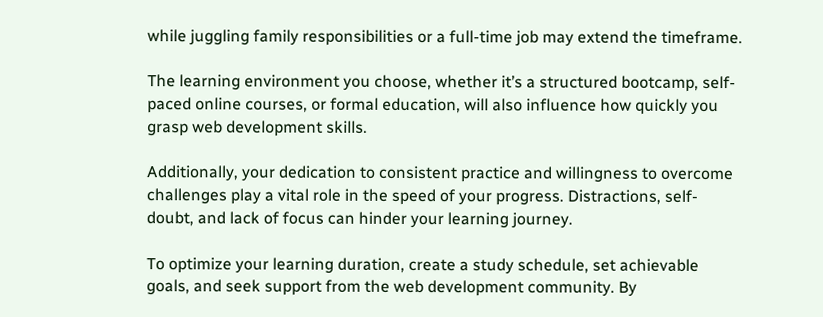while juggling family responsibilities or a full-time job may extend the timeframe.

The learning environment you choose, whether it’s a structured bootcamp, self-paced online courses, or formal education, will also influence how quickly you grasp web development skills.

Additionally, your dedication to consistent practice and willingness to overcome challenges play a vital role in the speed of your progress. Distractions, self-doubt, and lack of focus can hinder your learning journey.

To optimize your learning duration, create a study schedule, set achievable goals, and seek support from the web development community. By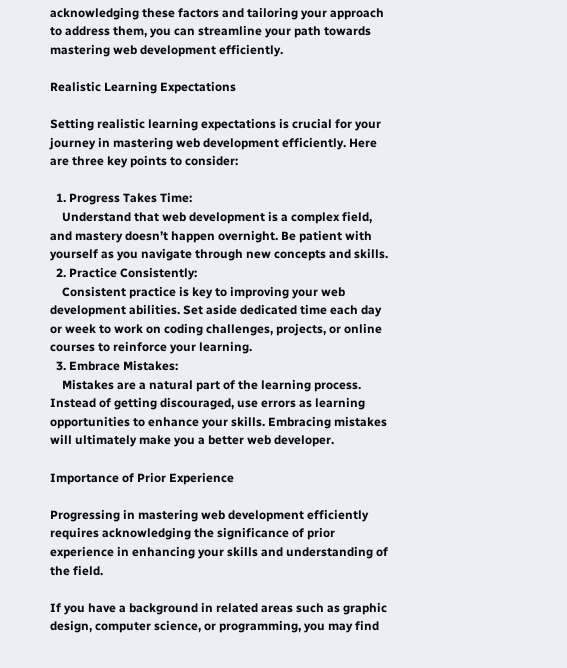acknowledging these factors and tailoring your approach to address them, you can streamline your path towards mastering web development efficiently.

Realistic Learning Expectations

Setting realistic learning expectations is crucial for your journey in mastering web development efficiently. Here are three key points to consider:

  1. Progress Takes Time:
    Understand that web development is a complex field, and mastery doesn’t happen overnight. Be patient with yourself as you navigate through new concepts and skills.
  2. Practice Consistently:
    Consistent practice is key to improving your web development abilities. Set aside dedicated time each day or week to work on coding challenges, projects, or online courses to reinforce your learning.
  3. Embrace Mistakes:
    Mistakes are a natural part of the learning process. Instead of getting discouraged, use errors as learning opportunities to enhance your skills. Embracing mistakes will ultimately make you a better web developer.

Importance of Prior Experience

Progressing in mastering web development efficiently requires acknowledging the significance of prior experience in enhancing your skills and understanding of the field.

If you have a background in related areas such as graphic design, computer science, or programming, you may find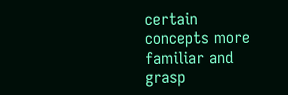certain concepts more familiar and grasp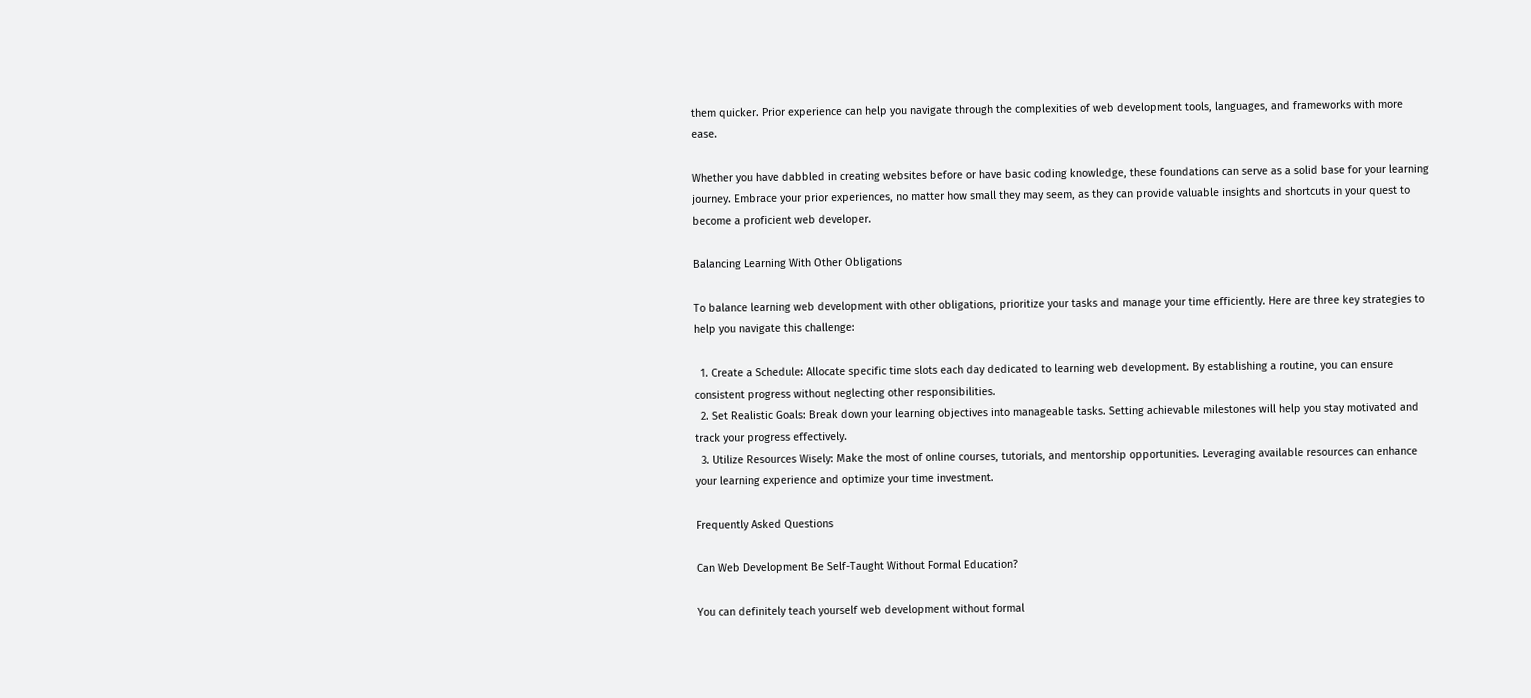them quicker. Prior experience can help you navigate through the complexities of web development tools, languages, and frameworks with more ease.

Whether you have dabbled in creating websites before or have basic coding knowledge, these foundations can serve as a solid base for your learning journey. Embrace your prior experiences, no matter how small they may seem, as they can provide valuable insights and shortcuts in your quest to become a proficient web developer.

Balancing Learning With Other Obligations

To balance learning web development with other obligations, prioritize your tasks and manage your time efficiently. Here are three key strategies to help you navigate this challenge:

  1. Create a Schedule: Allocate specific time slots each day dedicated to learning web development. By establishing a routine, you can ensure consistent progress without neglecting other responsibilities.
  2. Set Realistic Goals: Break down your learning objectives into manageable tasks. Setting achievable milestones will help you stay motivated and track your progress effectively.
  3. Utilize Resources Wisely: Make the most of online courses, tutorials, and mentorship opportunities. Leveraging available resources can enhance your learning experience and optimize your time investment.

Frequently Asked Questions

Can Web Development Be Self-Taught Without Formal Education?

You can definitely teach yourself web development without formal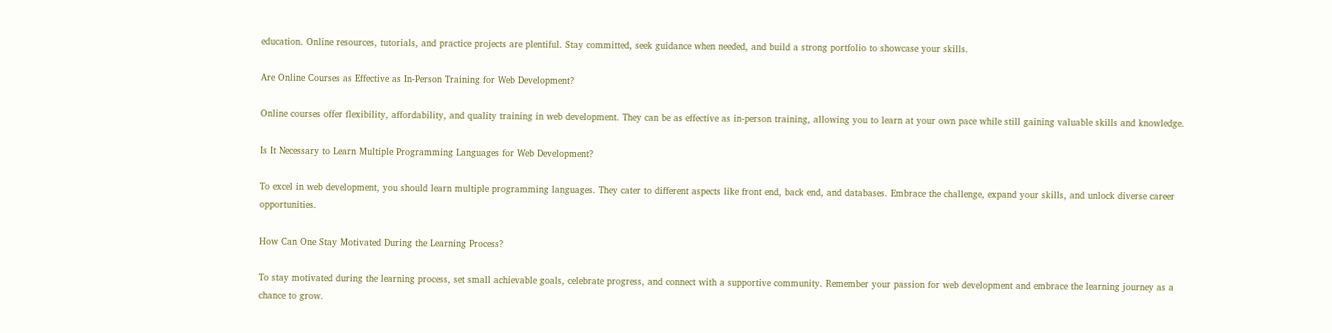education. Online resources, tutorials, and practice projects are plentiful. Stay committed, seek guidance when needed, and build a strong portfolio to showcase your skills.

Are Online Courses as Effective as In-Person Training for Web Development?

Online courses offer flexibility, affordability, and quality training in web development. They can be as effective as in-person training, allowing you to learn at your own pace while still gaining valuable skills and knowledge.

Is It Necessary to Learn Multiple Programming Languages for Web Development?

To excel in web development, you should learn multiple programming languages. They cater to different aspects like front end, back end, and databases. Embrace the challenge, expand your skills, and unlock diverse career opportunities.

How Can One Stay Motivated During the Learning Process?

To stay motivated during the learning process, set small achievable goals, celebrate progress, and connect with a supportive community. Remember your passion for web development and embrace the learning journey as a chance to grow.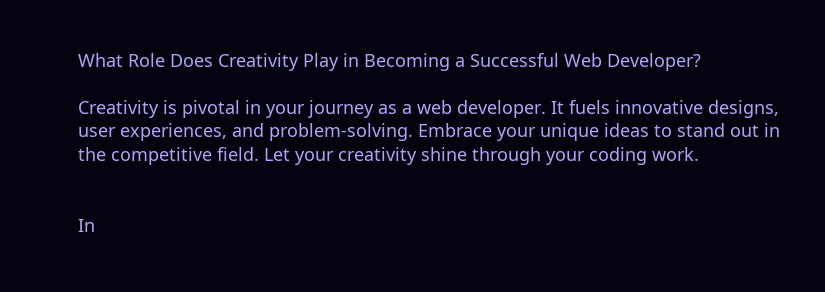What Role Does Creativity Play in Becoming a Successful Web Developer?

Creativity is pivotal in your journey as a web developer. It fuels innovative designs, user experiences, and problem-solving. Embrace your unique ideas to stand out in the competitive field. Let your creativity shine through your coding work.


In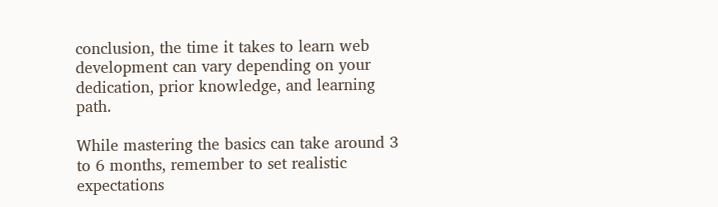conclusion, the time it takes to learn web development can vary depending on your dedication, prior knowledge, and learning path.

While mastering the basics can take around 3 to 6 months, remember to set realistic expectations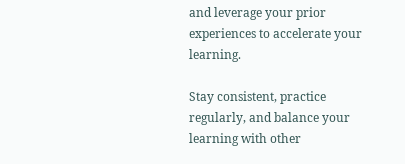and leverage your prior experiences to accelerate your learning.

Stay consistent, practice regularly, and balance your learning with other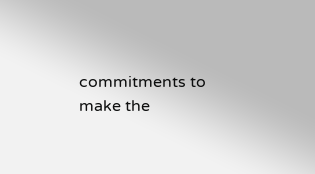commitments to make the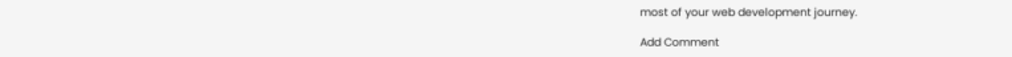most of your web development journey.

Add Comment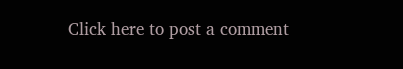Click here to post a comment